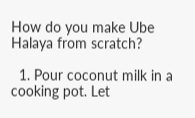How do you make Ube Halaya from scratch?

  1. Pour coconut milk in a cooking pot. Let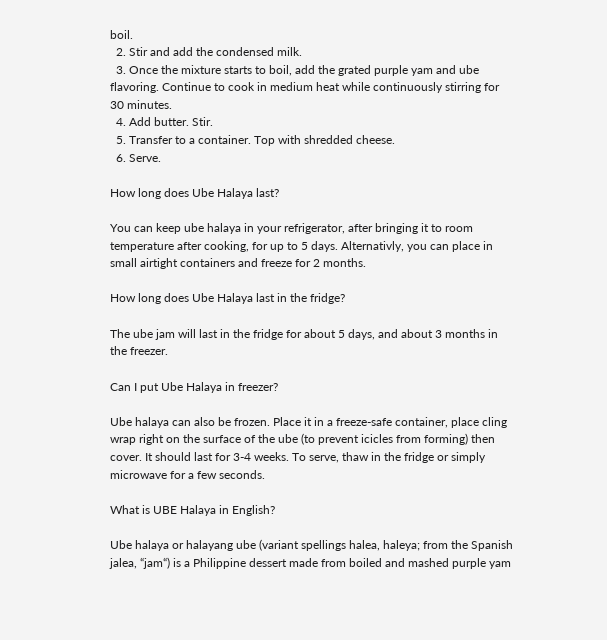boil.
  2. Stir and add the condensed milk.
  3. Once the mixture starts to boil, add the grated purple yam and ube flavoring. Continue to cook in medium heat while continuously stirring for 30 minutes.
  4. Add butter. Stir.
  5. Transfer to a container. Top with shredded cheese.
  6. Serve.

How long does Ube Halaya last?

You can keep ube halaya in your refrigerator, after bringing it to room temperature after cooking, for up to 5 days. Alternativly, you can place in small airtight containers and freeze for 2 months.

How long does Ube Halaya last in the fridge?

The ube jam will last in the fridge for about 5 days, and about 3 months in the freezer.

Can I put Ube Halaya in freezer?

Ube halaya can also be frozen. Place it in a freeze-safe container, place cling wrap right on the surface of the ube (to prevent icicles from forming) then cover. It should last for 3-4 weeks. To serve, thaw in the fridge or simply microwave for a few seconds.

What is UBE Halaya in English?

Ube halaya or halayang ube (variant spellings halea, haleya; from the Spanish jalea, “jam“) is a Philippine dessert made from boiled and mashed purple yam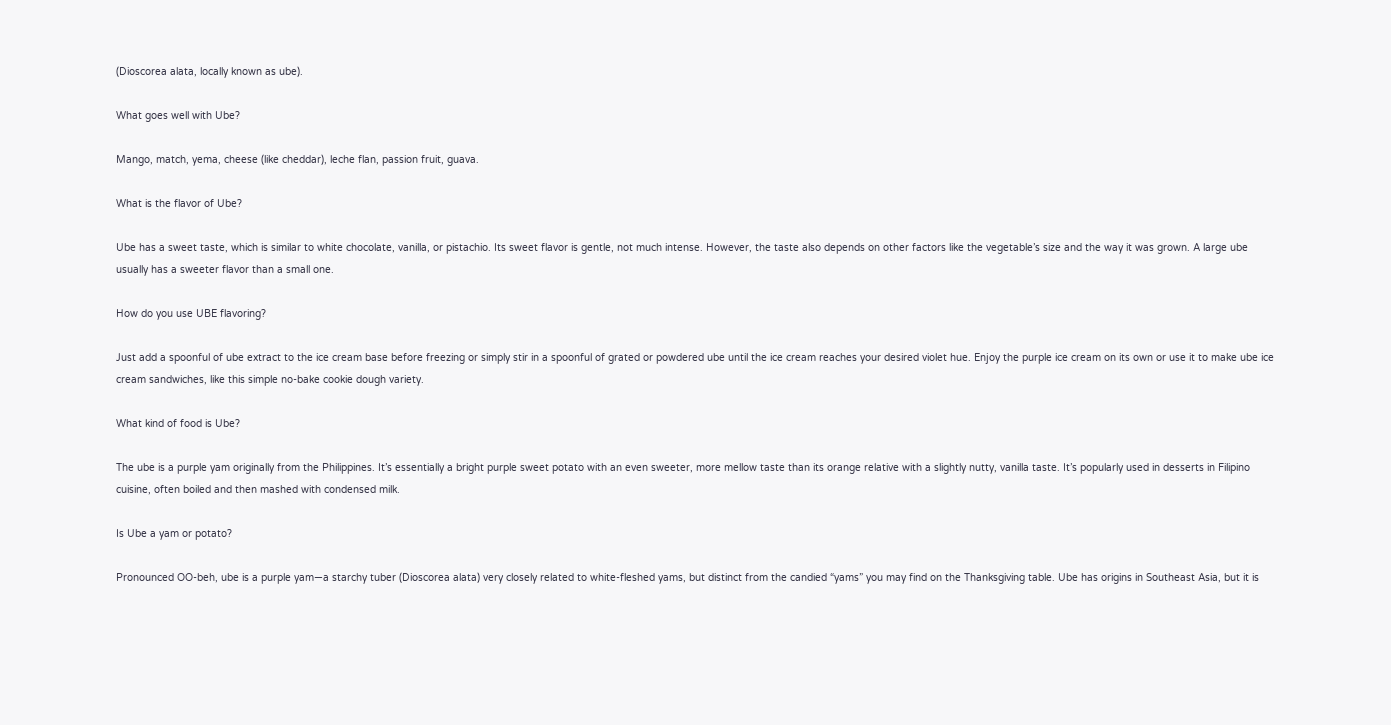(Dioscorea alata, locally known as ube).

What goes well with Ube?

Mango, match, yema, cheese (like cheddar), leche flan, passion fruit, guava.

What is the flavor of Ube?

Ube has a sweet taste, which is similar to white chocolate, vanilla, or pistachio. Its sweet flavor is gentle, not much intense. However, the taste also depends on other factors like the vegetable’s size and the way it was grown. A large ube usually has a sweeter flavor than a small one.

How do you use UBE flavoring?

Just add a spoonful of ube extract to the ice cream base before freezing or simply stir in a spoonful of grated or powdered ube until the ice cream reaches your desired violet hue. Enjoy the purple ice cream on its own or use it to make ube ice cream sandwiches, like this simple no-bake cookie dough variety.

What kind of food is Ube?

The ube is a purple yam originally from the Philippines. It’s essentially a bright purple sweet potato with an even sweeter, more mellow taste than its orange relative with a slightly nutty, vanilla taste. It’s popularly used in desserts in Filipino cuisine, often boiled and then mashed with condensed milk.

Is Ube a yam or potato?

Pronounced OO-beh, ube is a purple yam—a starchy tuber (Dioscorea alata) very closely related to white-fleshed yams, but distinct from the candied “yams” you may find on the Thanksgiving table. Ube has origins in Southeast Asia, but it is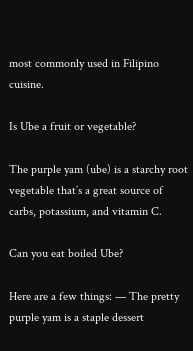most commonly used in Filipino cuisine.

Is Ube a fruit or vegetable?

The purple yam (ube) is a starchy root vegetable that’s a great source of carbs, potassium, and vitamin C.

Can you eat boiled Ube?

Here are a few things: — The pretty purple yam is a staple dessert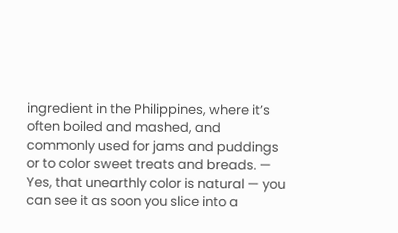ingredient in the Philippines, where it’s often boiled and mashed, and commonly used for jams and puddings or to color sweet treats and breads. — Yes, that unearthly color is natural — you can see it as soon you slice into a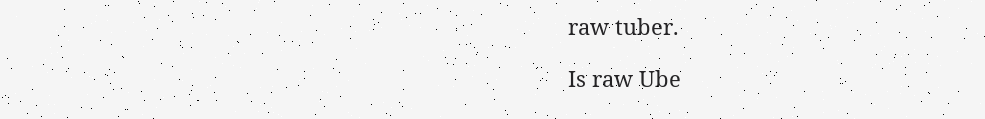raw tuber.

Is raw Ube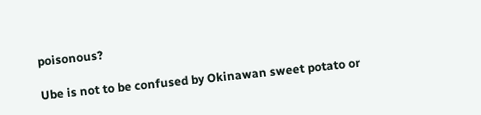poisonous?

Ube is not to be confused by Okinawan sweet potato or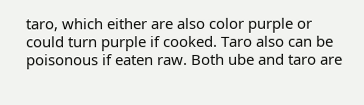taro, which either are also color purple or could turn purple if cooked. Taro also can be poisonous if eaten raw. Both ube and taro are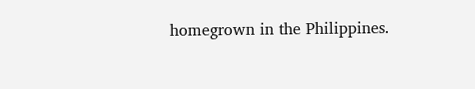homegrown in the Philippines.